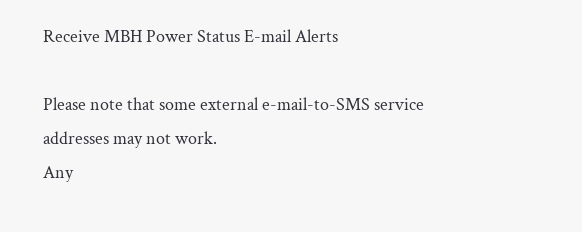Receive MBH Power Status E-mail Alerts

Please note that some external e-mail-to-SMS service addresses may not work.
Any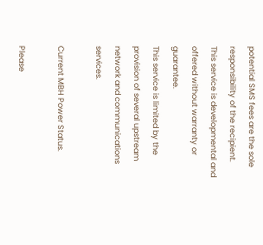potential SMS fees are the sole responsibility of the recipient.
This service is developmental and offered without warranty or guarantee.
This service is limited by the provision of several upstream network and communications services.

Current MBH Power Status.

Please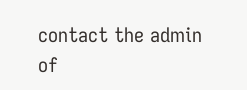contact the admin of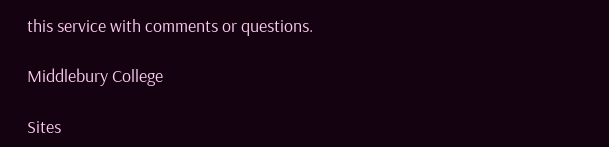this service with comments or questions.

Middlebury College

Sites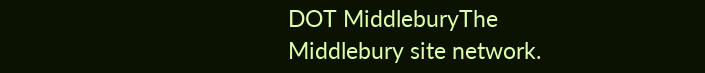DOT MiddleburyThe Middlebury site network.